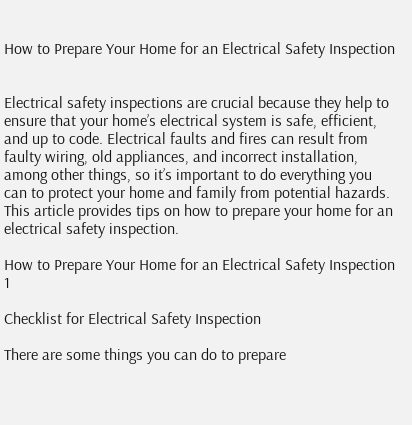How to Prepare Your Home for an Electrical Safety Inspection


Electrical safety inspections are crucial because they help to ensure that your home’s electrical system is safe, efficient, and up to code. Electrical faults and fires can result from faulty wiring, old appliances, and incorrect installation, among other things, so it’s important to do everything you can to protect your home and family from potential hazards. This article provides tips on how to prepare your home for an electrical safety inspection.

How to Prepare Your Home for an Electrical Safety Inspection 1

Checklist for Electrical Safety Inspection

There are some things you can do to prepare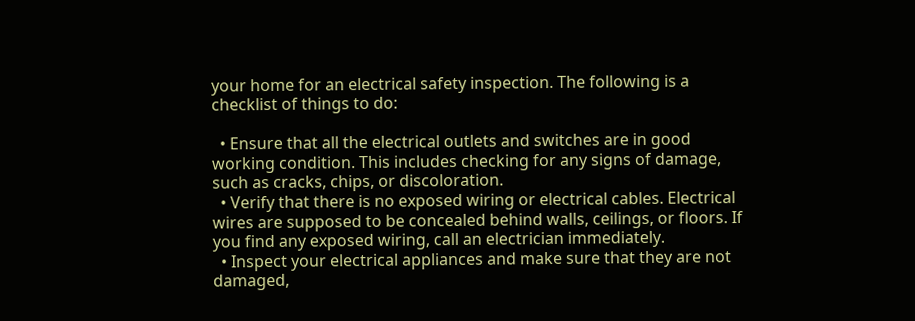your home for an electrical safety inspection. The following is a checklist of things to do:

  • Ensure that all the electrical outlets and switches are in good working condition. This includes checking for any signs of damage, such as cracks, chips, or discoloration.
  • Verify that there is no exposed wiring or electrical cables. Electrical wires are supposed to be concealed behind walls, ceilings, or floors. If you find any exposed wiring, call an electrician immediately.
  • Inspect your electrical appliances and make sure that they are not damaged,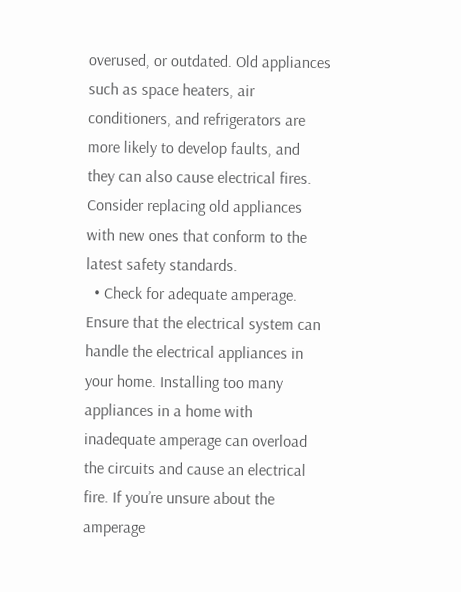overused, or outdated. Old appliances such as space heaters, air conditioners, and refrigerators are more likely to develop faults, and they can also cause electrical fires. Consider replacing old appliances with new ones that conform to the latest safety standards.
  • Check for adequate amperage. Ensure that the electrical system can handle the electrical appliances in your home. Installing too many appliances in a home with inadequate amperage can overload the circuits and cause an electrical fire. If you’re unsure about the amperage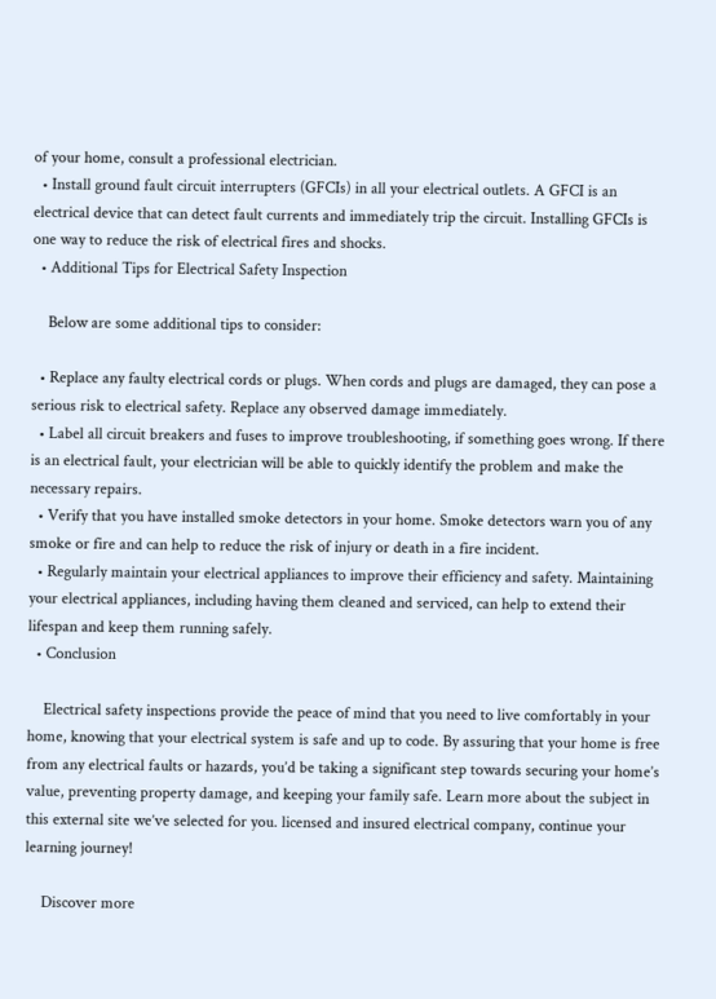of your home, consult a professional electrician.
  • Install ground fault circuit interrupters (GFCIs) in all your electrical outlets. A GFCI is an electrical device that can detect fault currents and immediately trip the circuit. Installing GFCIs is one way to reduce the risk of electrical fires and shocks.
  • Additional Tips for Electrical Safety Inspection

    Below are some additional tips to consider:

  • Replace any faulty electrical cords or plugs. When cords and plugs are damaged, they can pose a serious risk to electrical safety. Replace any observed damage immediately.
  • Label all circuit breakers and fuses to improve troubleshooting, if something goes wrong. If there is an electrical fault, your electrician will be able to quickly identify the problem and make the necessary repairs.
  • Verify that you have installed smoke detectors in your home. Smoke detectors warn you of any smoke or fire and can help to reduce the risk of injury or death in a fire incident.
  • Regularly maintain your electrical appliances to improve their efficiency and safety. Maintaining your electrical appliances, including having them cleaned and serviced, can help to extend their lifespan and keep them running safely.
  • Conclusion

    Electrical safety inspections provide the peace of mind that you need to live comfortably in your home, knowing that your electrical system is safe and up to code. By assuring that your home is free from any electrical faults or hazards, you’d be taking a significant step towards securing your home’s value, preventing property damage, and keeping your family safe. Learn more about the subject in this external site we’ve selected for you. licensed and insured electrical company, continue your learning journey!

    Discover more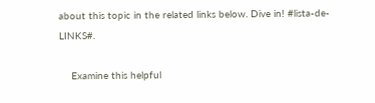about this topic in the related links below. Dive in! #lista-de-LINKS#.

    Examine this helpful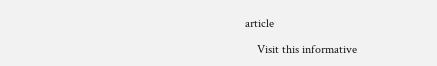article

    Visit this informative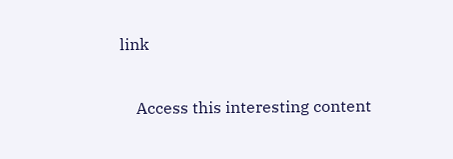link

    Access this interesting content